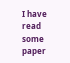I have read some paper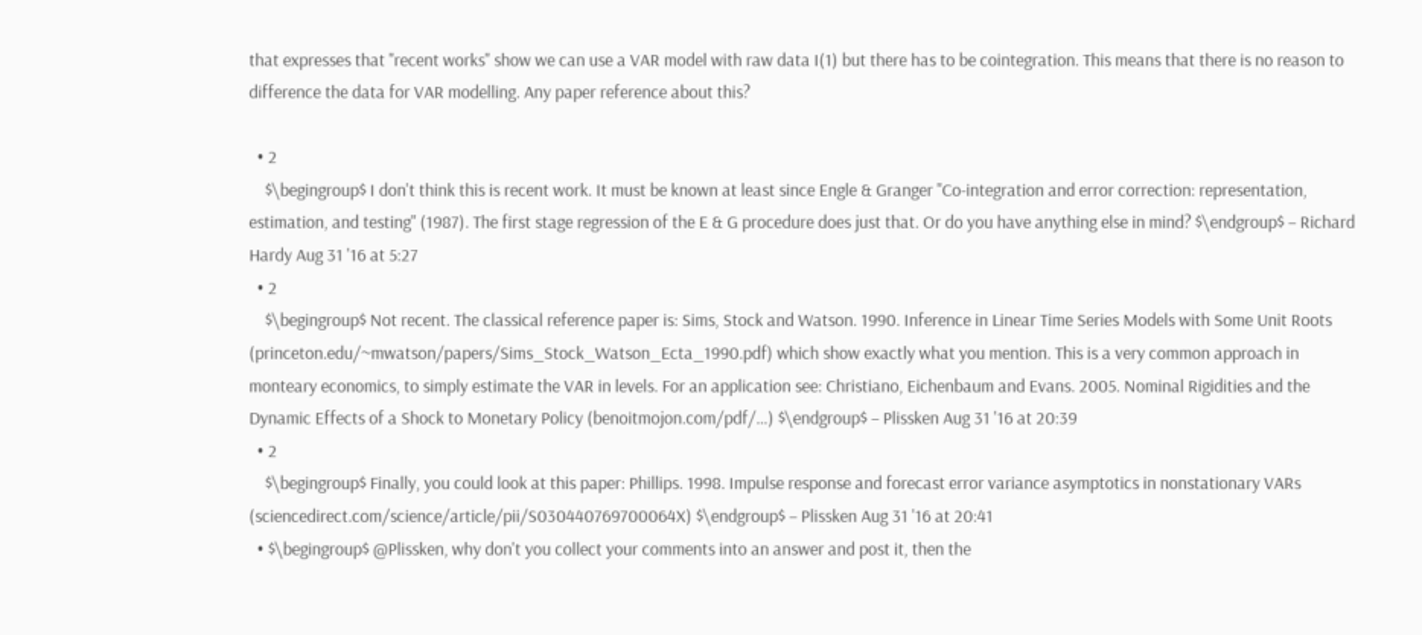that expresses that "recent works" show we can use a VAR model with raw data I(1) but there has to be cointegration. This means that there is no reason to difference the data for VAR modelling. Any paper reference about this?

  • 2
    $\begingroup$ I don't think this is recent work. It must be known at least since Engle & Granger "Co-integration and error correction: representation, estimation, and testing" (1987). The first stage regression of the E & G procedure does just that. Or do you have anything else in mind? $\endgroup$ – Richard Hardy Aug 31 '16 at 5:27
  • 2
    $\begingroup$ Not recent. The classical reference paper is: Sims, Stock and Watson. 1990. Inference in Linear Time Series Models with Some Unit Roots (princeton.edu/~mwatson/papers/Sims_Stock_Watson_Ecta_1990.pdf) which show exactly what you mention. This is a very common approach in monteary economics, to simply estimate the VAR in levels. For an application see: Christiano, Eichenbaum and Evans. 2005. Nominal Rigidities and the Dynamic Effects of a Shock to Monetary Policy (benoitmojon.com/pdf/…) $\endgroup$ – Plissken Aug 31 '16 at 20:39
  • 2
    $\begingroup$ Finally, you could look at this paper: Phillips. 1998. Impulse response and forecast error variance asymptotics in nonstationary VARs (sciencedirect.com/science/article/pii/S030440769700064X) $\endgroup$ – Plissken Aug 31 '16 at 20:41
  • $\begingroup$ @Plissken, why don't you collect your comments into an answer and post it, then the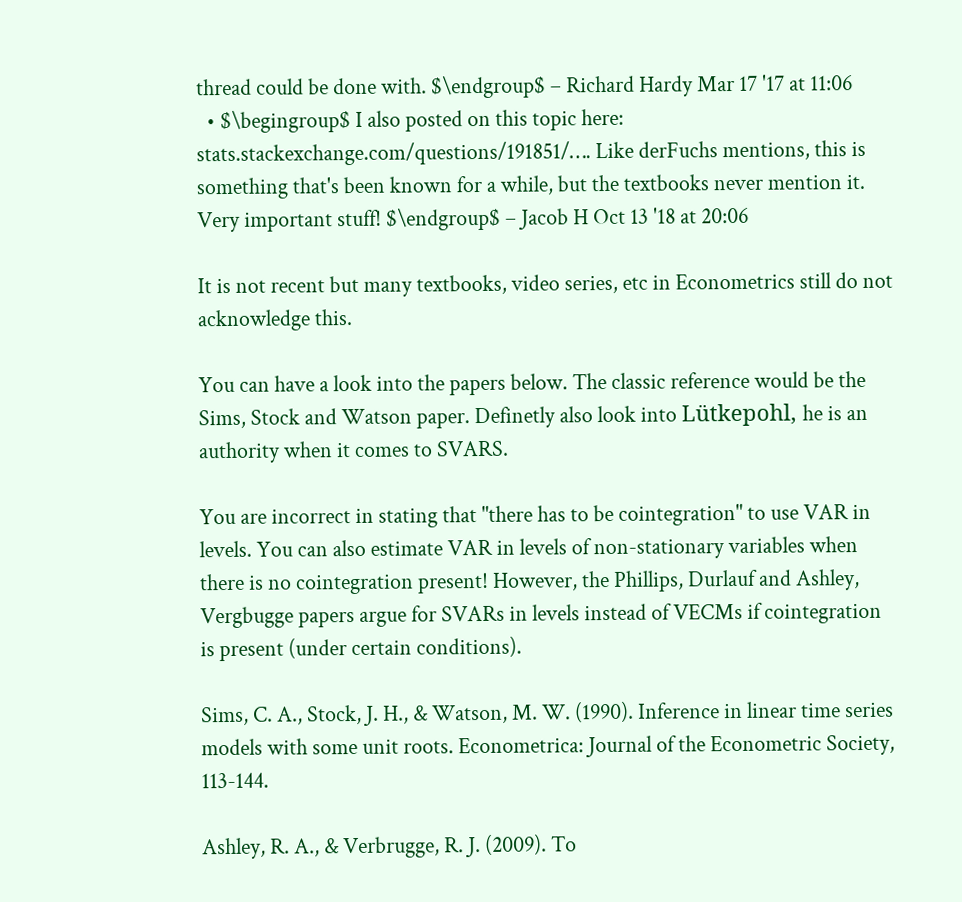thread could be done with. $\endgroup$ – Richard Hardy Mar 17 '17 at 11:06
  • $\begingroup$ I also posted on this topic here: stats.stackexchange.com/questions/191851/…. Like derFuchs mentions, this is something that's been known for a while, but the textbooks never mention it. Very important stuff! $\endgroup$ – Jacob H Oct 13 '18 at 20:06

It is not recent but many textbooks, video series, etc in Econometrics still do not acknowledge this.

You can have a look into the papers below. The classic reference would be the Sims, Stock and Watson paper. Definetly also look into Lütkepohl, he is an authority when it comes to SVARS.

You are incorrect in stating that "there has to be cointegration" to use VAR in levels. You can also estimate VAR in levels of non-stationary variables when there is no cointegration present! However, the Phillips, Durlauf and Ashley, Vergbugge papers argue for SVARs in levels instead of VECMs if cointegration is present (under certain conditions).

Sims, C. A., Stock, J. H., & Watson, M. W. (1990). Inference in linear time series models with some unit roots. Econometrica: Journal of the Econometric Society, 113-144.

Ashley, R. A., & Verbrugge, R. J. (2009). To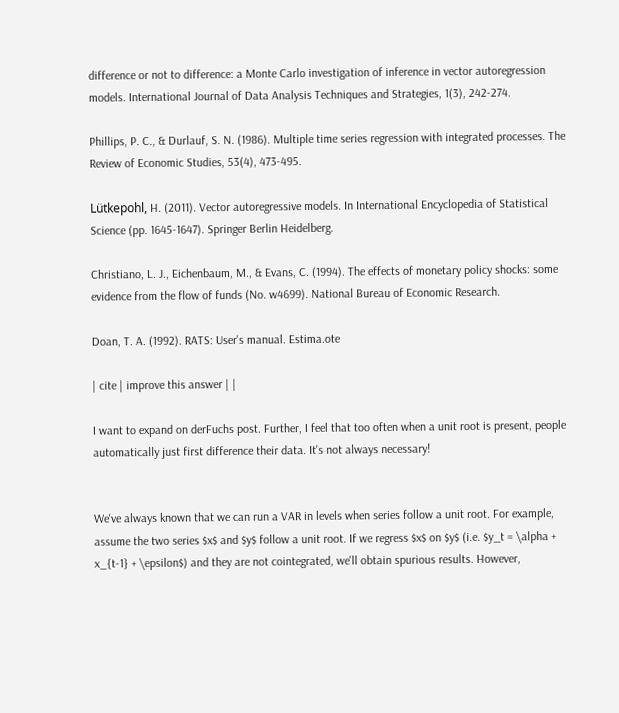difference or not to difference: a Monte Carlo investigation of inference in vector autoregression models. International Journal of Data Analysis Techniques and Strategies, 1(3), 242-274.

Phillips, P. C., & Durlauf, S. N. (1986). Multiple time series regression with integrated processes. The Review of Economic Studies, 53(4), 473-495.

Lütkepohl, H. (2011). Vector autoregressive models. In International Encyclopedia of Statistical Science (pp. 1645-1647). Springer Berlin Heidelberg.

Christiano, L. J., Eichenbaum, M., & Evans, C. (1994). The effects of monetary policy shocks: some evidence from the flow of funds (No. w4699). National Bureau of Economic Research.

Doan, T. A. (1992). RATS: User's manual. Estima.ote

| cite | improve this answer | |

I want to expand on derFuchs post. Further, I feel that too often when a unit root is present, people automatically just first difference their data. It's not always necessary!


We've always known that we can run a VAR in levels when series follow a unit root. For example, assume the two series $x$ and $y$ follow a unit root. If we regress $x$ on $y$ (i.e. $y_t = \alpha + x_{t-1} + \epsilon$) and they are not cointegrated, we'll obtain spurious results. However,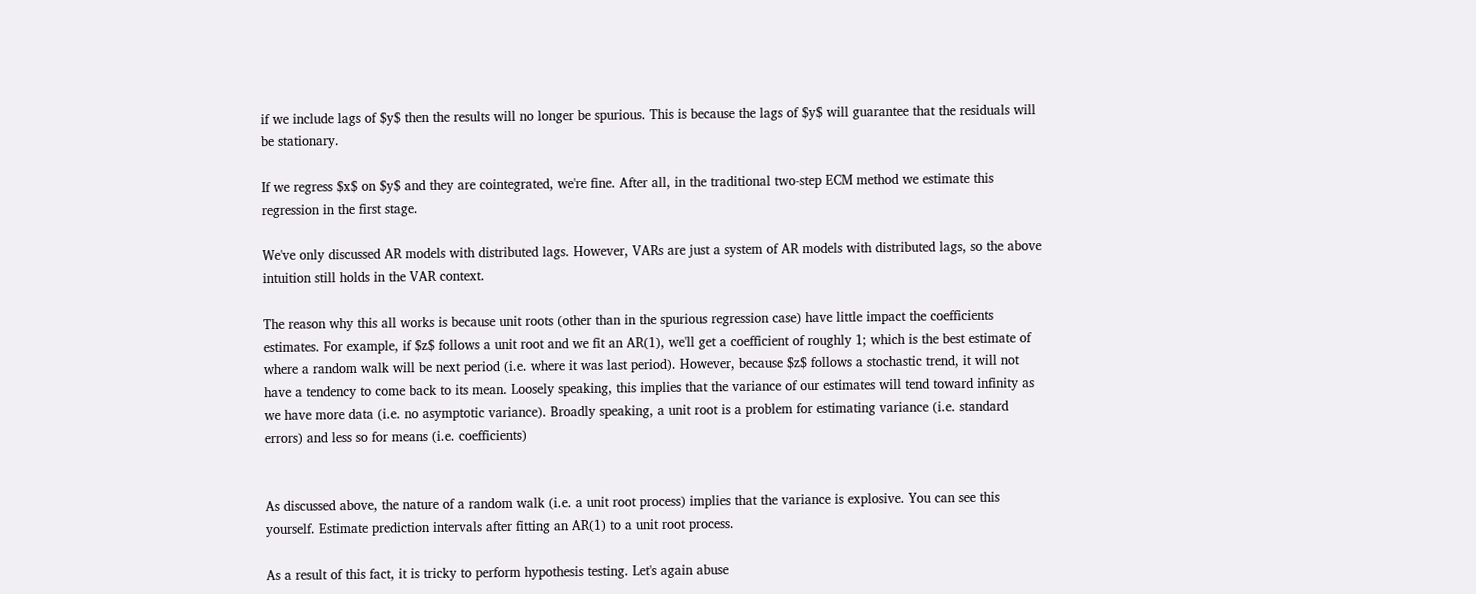if we include lags of $y$ then the results will no longer be spurious. This is because the lags of $y$ will guarantee that the residuals will be stationary.

If we regress $x$ on $y$ and they are cointegrated, we're fine. After all, in the traditional two-step ECM method we estimate this regression in the first stage.

We've only discussed AR models with distributed lags. However, VARs are just a system of AR models with distributed lags, so the above intuition still holds in the VAR context.

The reason why this all works is because unit roots (other than in the spurious regression case) have little impact the coefficients estimates. For example, if $z$ follows a unit root and we fit an AR(1), we'll get a coefficient of roughly 1; which is the best estimate of where a random walk will be next period (i.e. where it was last period). However, because $z$ follows a stochastic trend, it will not have a tendency to come back to its mean. Loosely speaking, this implies that the variance of our estimates will tend toward infinity as we have more data (i.e. no asymptotic variance). Broadly speaking, a unit root is a problem for estimating variance (i.e. standard errors) and less so for means (i.e. coefficients)


As discussed above, the nature of a random walk (i.e. a unit root process) implies that the variance is explosive. You can see this yourself. Estimate prediction intervals after fitting an AR(1) to a unit root process.

As a result of this fact, it is tricky to perform hypothesis testing. Let's again abuse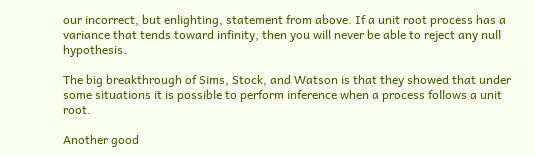our incorrect, but enlighting, statement from above. If a unit root process has a variance that tends toward infinity, then you will never be able to reject any null hypothesis.

The big breakthrough of Sims, Stock, and Watson is that they showed that under some situations it is possible to perform inference when a process follows a unit root.

Another good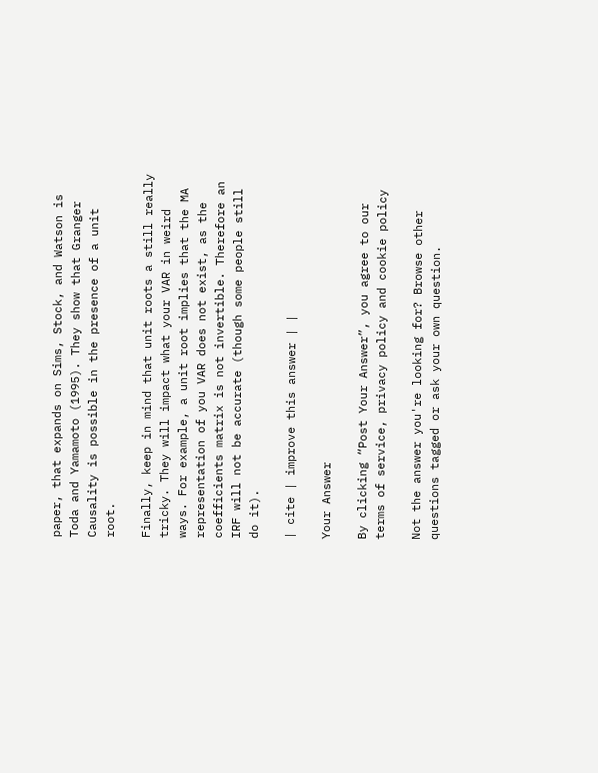paper, that expands on Sims, Stock, and Watson is Toda and Yamamoto (1995). They show that Granger Causality is possible in the presence of a unit root.

Finally, keep in mind that unit roots a still really tricky. They will impact what your VAR in weird ways. For example, a unit root implies that the MA representation of you VAR does not exist, as the coefficients matrix is not invertible. Therefore an IRF will not be accurate (though some people still do it).

| cite | improve this answer | |

Your Answer

By clicking “Post Your Answer”, you agree to our terms of service, privacy policy and cookie policy

Not the answer you're looking for? Browse other questions tagged or ask your own question.